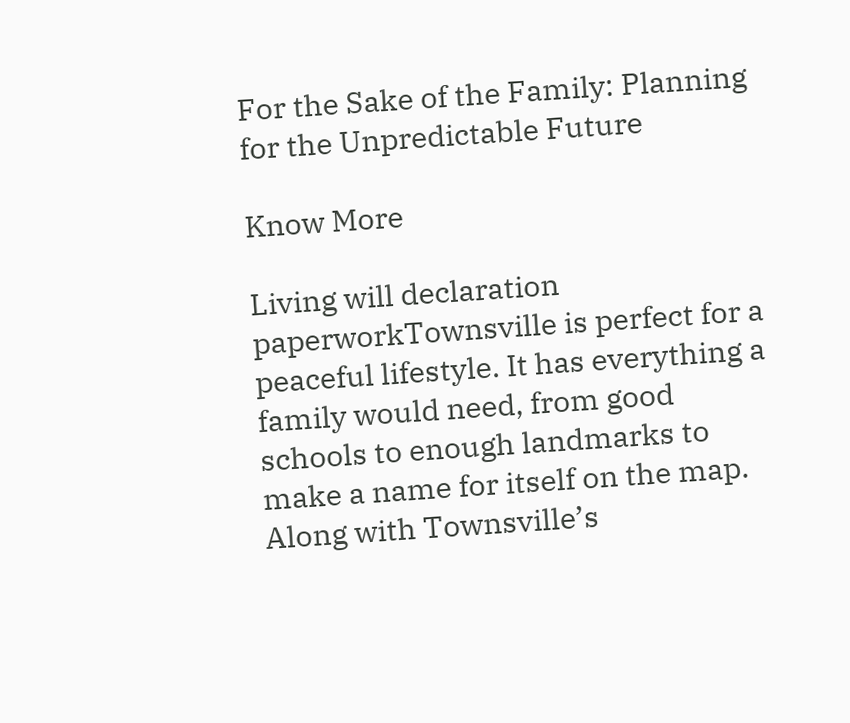For the Sake of the Family: Planning for the Unpredictable Future

Know More

Living will declaration paperworkTownsville is perfect for a peaceful lifestyle. It has everything a family would need, from good schools to enough landmarks to make a name for itself on the map. Along with Townsville’s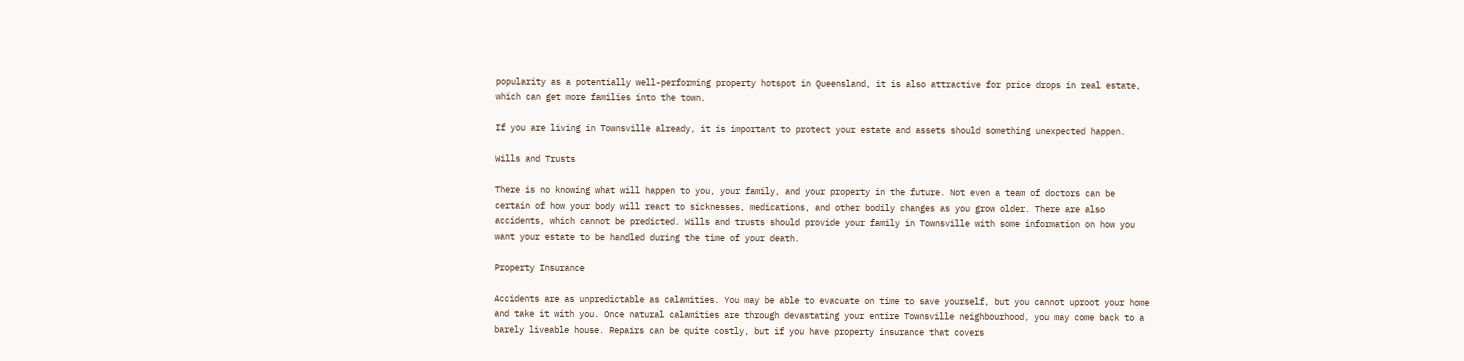popularity as a potentially well-performing property hotspot in Queensland, it is also attractive for price drops in real estate, which can get more families into the town.

If you are living in Townsville already, it is important to protect your estate and assets should something unexpected happen.

Wills and Trusts

There is no knowing what will happen to you, your family, and your property in the future. Not even a team of doctors can be certain of how your body will react to sicknesses, medications, and other bodily changes as you grow older. There are also accidents, which cannot be predicted. Wills and trusts should provide your family in Townsville with some information on how you want your estate to be handled during the time of your death.

Property Insurance

Accidents are as unpredictable as calamities. You may be able to evacuate on time to save yourself, but you cannot uproot your home and take it with you. Once natural calamities are through devastating your entire Townsville neighbourhood, you may come back to a barely liveable house. Repairs can be quite costly, but if you have property insurance that covers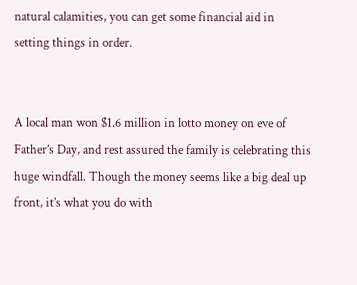natural calamities, you can get some financial aid in setting things in order.


A local man won $1.6 million in lotto money on eve of Father’s Day, and rest assured the family is celebrating this huge windfall. Though the money seems like a big deal up front, it’s what you do with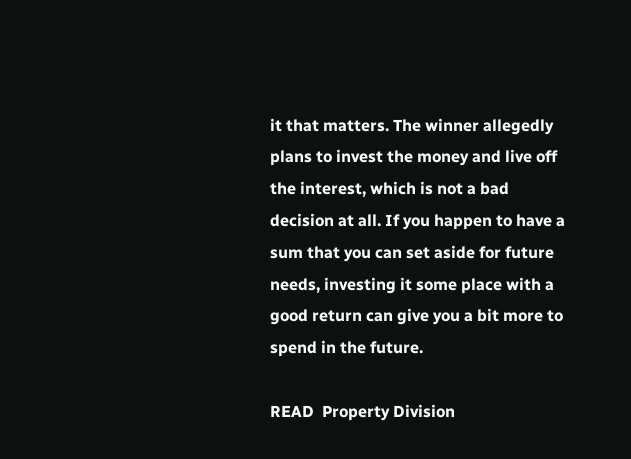it that matters. The winner allegedly plans to invest the money and live off the interest, which is not a bad decision at all. If you happen to have a sum that you can set aside for future needs, investing it some place with a good return can give you a bit more to spend in the future.

READ  Property Division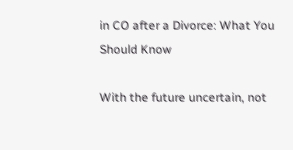in CO after a Divorce: What You Should Know

With the future uncertain, not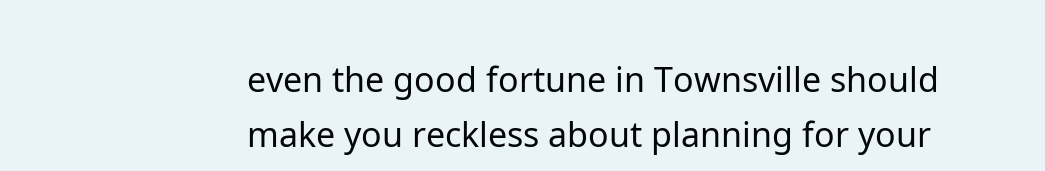even the good fortune in Townsville should make you reckless about planning for your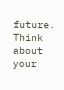future. Think about your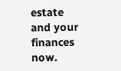estate and your finances now.